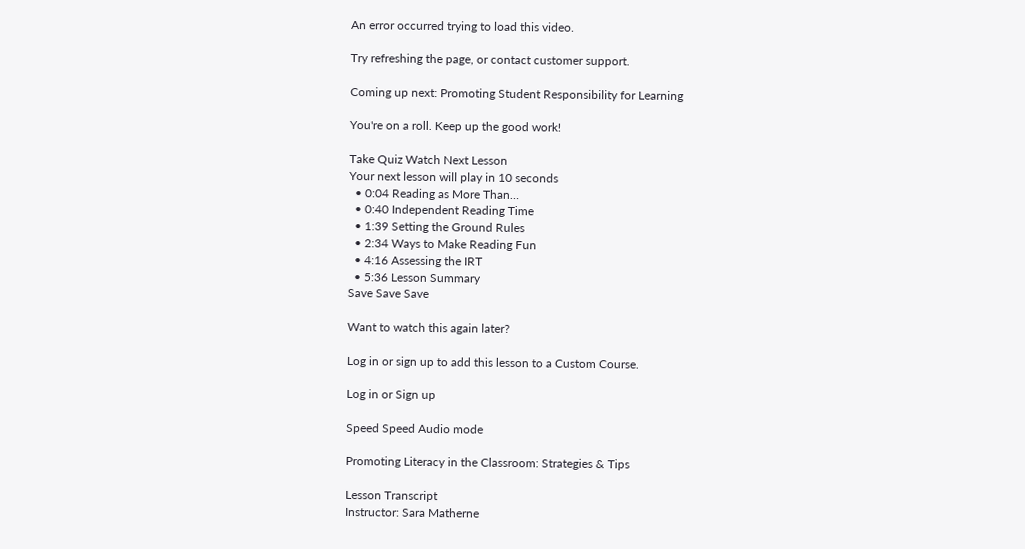An error occurred trying to load this video.

Try refreshing the page, or contact customer support.

Coming up next: Promoting Student Responsibility for Learning

You're on a roll. Keep up the good work!

Take Quiz Watch Next Lesson
Your next lesson will play in 10 seconds
  • 0:04 Reading as More Than…
  • 0:40 Independent Reading Time
  • 1:39 Setting the Ground Rules
  • 2:34 Ways to Make Reading Fun
  • 4:16 Assessing the IRT
  • 5:36 Lesson Summary
Save Save Save

Want to watch this again later?

Log in or sign up to add this lesson to a Custom Course.

Log in or Sign up

Speed Speed Audio mode

Promoting Literacy in the Classroom: Strategies & Tips

Lesson Transcript
Instructor: Sara Matherne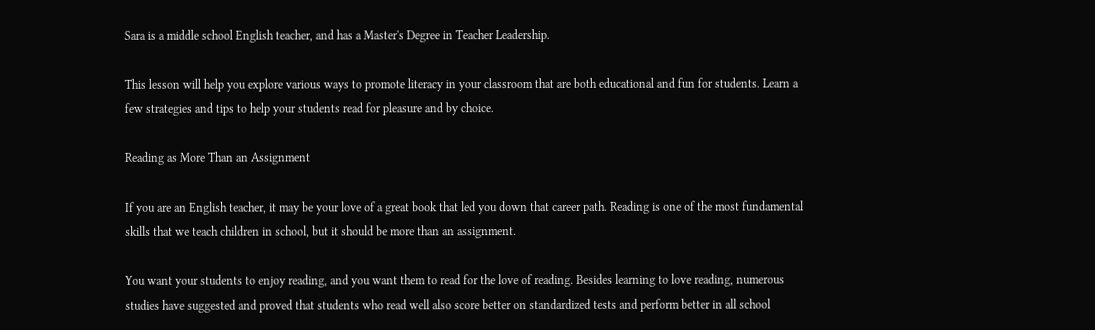Sara is a middle school English teacher, and has a Master's Degree in Teacher Leadership.

This lesson will help you explore various ways to promote literacy in your classroom that are both educational and fun for students. Learn a few strategies and tips to help your students read for pleasure and by choice.

Reading as More Than an Assignment

If you are an English teacher, it may be your love of a great book that led you down that career path. Reading is one of the most fundamental skills that we teach children in school, but it should be more than an assignment.

You want your students to enjoy reading, and you want them to read for the love of reading. Besides learning to love reading, numerous studies have suggested and proved that students who read well also score better on standardized tests and perform better in all school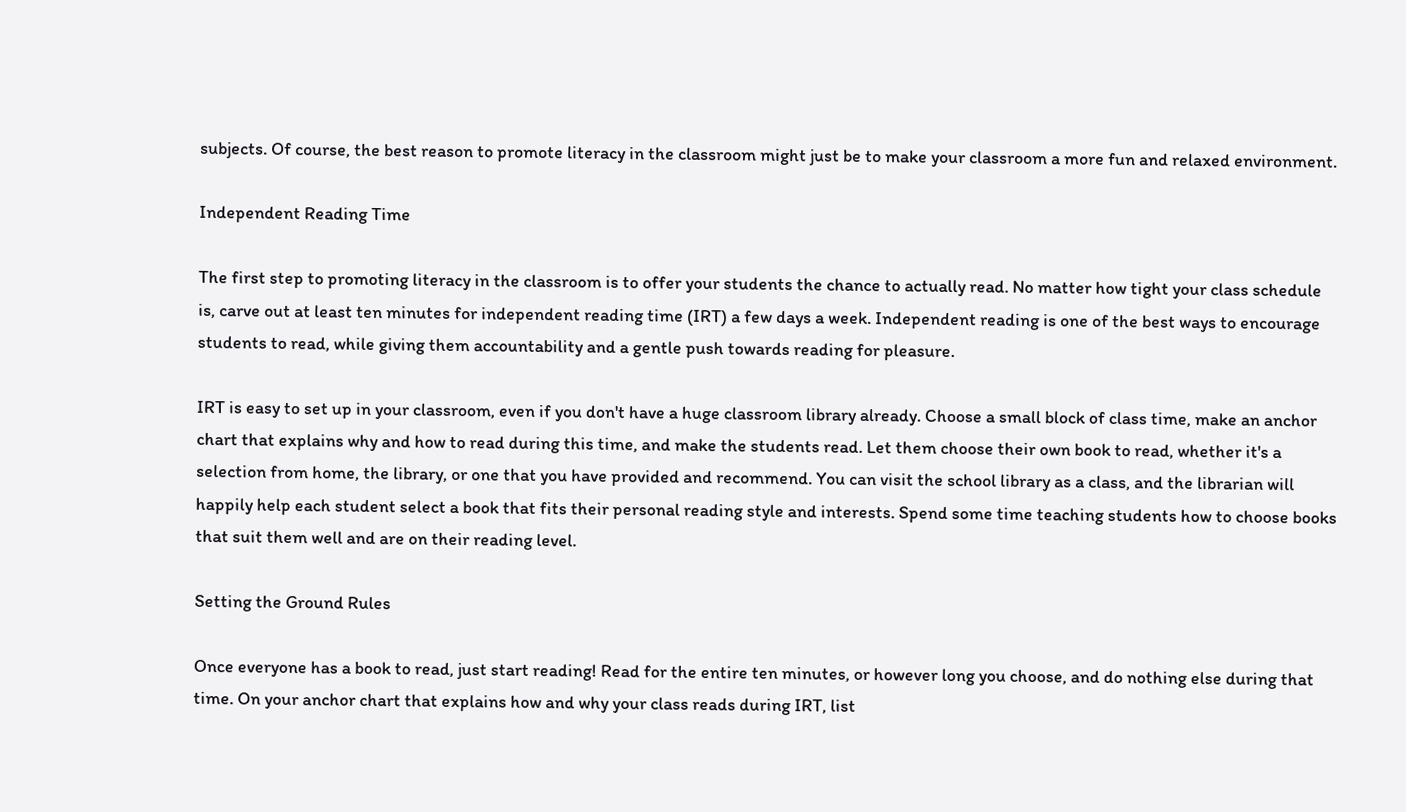subjects. Of course, the best reason to promote literacy in the classroom might just be to make your classroom a more fun and relaxed environment.

Independent Reading Time

The first step to promoting literacy in the classroom is to offer your students the chance to actually read. No matter how tight your class schedule is, carve out at least ten minutes for independent reading time (IRT) a few days a week. Independent reading is one of the best ways to encourage students to read, while giving them accountability and a gentle push towards reading for pleasure.

IRT is easy to set up in your classroom, even if you don't have a huge classroom library already. Choose a small block of class time, make an anchor chart that explains why and how to read during this time, and make the students read. Let them choose their own book to read, whether it's a selection from home, the library, or one that you have provided and recommend. You can visit the school library as a class, and the librarian will happily help each student select a book that fits their personal reading style and interests. Spend some time teaching students how to choose books that suit them well and are on their reading level.

Setting the Ground Rules

Once everyone has a book to read, just start reading! Read for the entire ten minutes, or however long you choose, and do nothing else during that time. On your anchor chart that explains how and why your class reads during IRT, list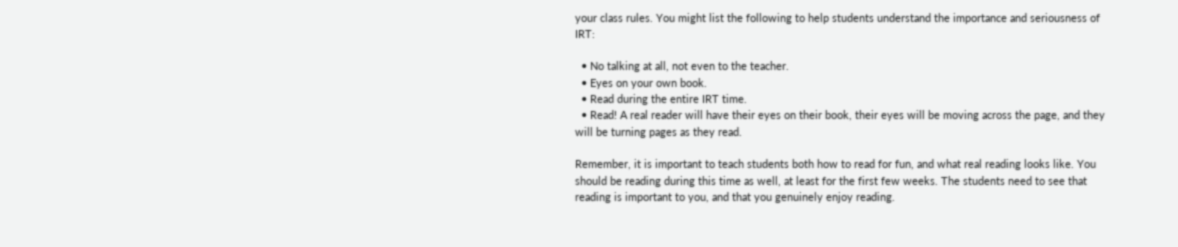your class rules. You might list the following to help students understand the importance and seriousness of IRT:

  • No talking at all, not even to the teacher.
  • Eyes on your own book.
  • Read during the entire IRT time.
  • Read! A real reader will have their eyes on their book, their eyes will be moving across the page, and they will be turning pages as they read.

Remember, it is important to teach students both how to read for fun, and what real reading looks like. You should be reading during this time as well, at least for the first few weeks. The students need to see that reading is important to you, and that you genuinely enjoy reading.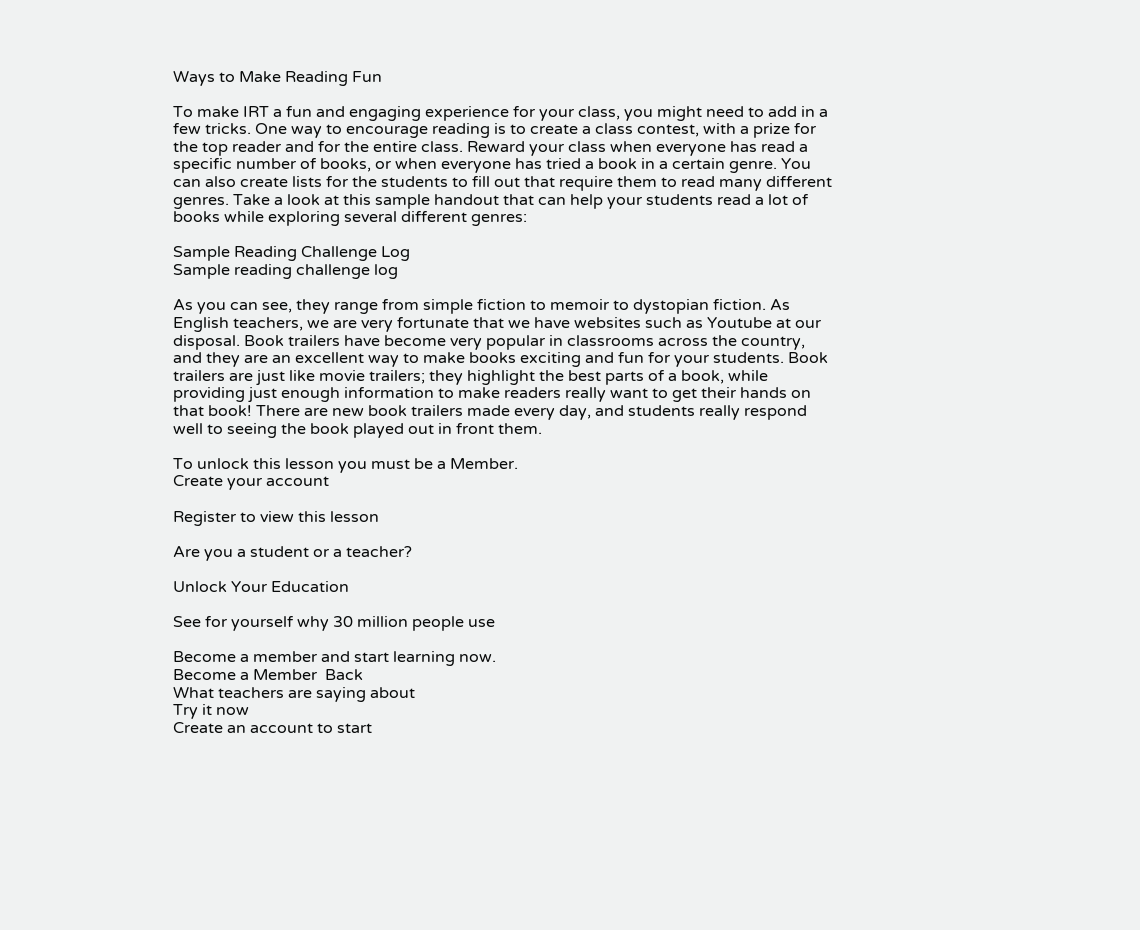Ways to Make Reading Fun

To make IRT a fun and engaging experience for your class, you might need to add in a few tricks. One way to encourage reading is to create a class contest, with a prize for the top reader and for the entire class. Reward your class when everyone has read a specific number of books, or when everyone has tried a book in a certain genre. You can also create lists for the students to fill out that require them to read many different genres. Take a look at this sample handout that can help your students read a lot of books while exploring several different genres:

Sample Reading Challenge Log
Sample reading challenge log

As you can see, they range from simple fiction to memoir to dystopian fiction. As English teachers, we are very fortunate that we have websites such as Youtube at our disposal. Book trailers have become very popular in classrooms across the country, and they are an excellent way to make books exciting and fun for your students. Book trailers are just like movie trailers; they highlight the best parts of a book, while providing just enough information to make readers really want to get their hands on that book! There are new book trailers made every day, and students really respond well to seeing the book played out in front them.

To unlock this lesson you must be a Member.
Create your account

Register to view this lesson

Are you a student or a teacher?

Unlock Your Education

See for yourself why 30 million people use

Become a member and start learning now.
Become a Member  Back
What teachers are saying about
Try it now
Create an account to start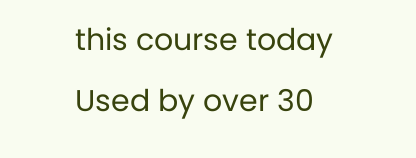this course today
Used by over 30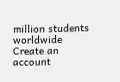million students worldwide
Create an account